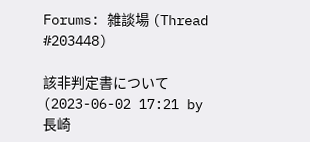Forums: 雑談場 (Thread #203448)

該非判定書について (2023-06-02 17:21 by 長崎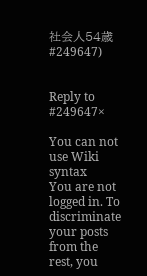社会人54歳 #249647)


Reply to #249647×

You can not use Wiki syntax
You are not logged in. To discriminate your posts from the rest, you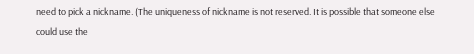need to pick a nickname. (The uniqueness of nickname is not reserved. It is possible that someone else could use the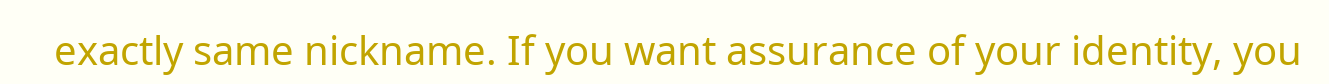exactly same nickname. If you want assurance of your identity, you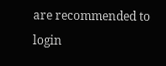are recommended to login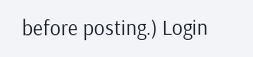before posting.) Login